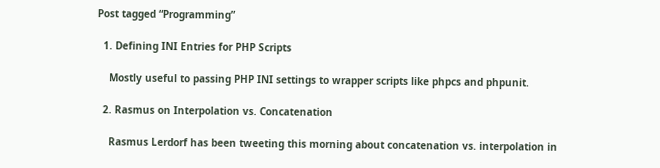Post tagged “Programming”

  1. Defining INI Entries for PHP Scripts

    Mostly useful to passing PHP INI settings to wrapper scripts like phpcs and phpunit.

  2. Rasmus on Interpolation vs. Concatenation

    Rasmus Lerdorf has been tweeting this morning about concatenation vs. interpolation in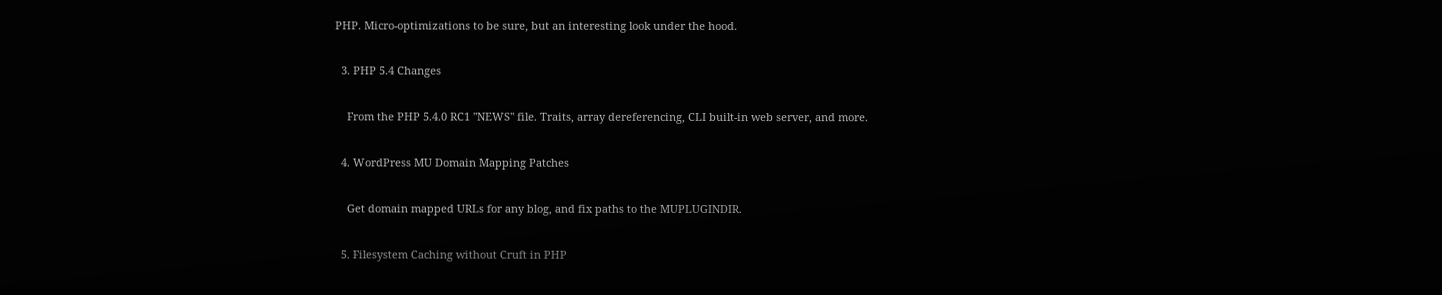PHP. Micro-optimizations to be sure, but an interesting look under the hood.

  3. PHP 5.4 Changes

    From the PHP 5.4.0 RC1 "NEWS" file. Traits, array dereferencing, CLI built-in web server, and more.

  4. WordPress MU Domain Mapping Patches

    Get domain mapped URLs for any blog, and fix paths to the MUPLUGINDIR.

  5. Filesystem Caching without Cruft in PHP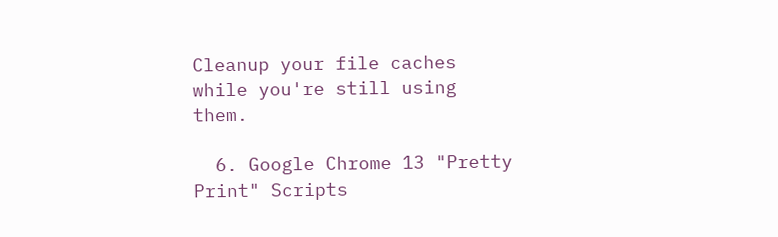Cleanup your file caches while you're still using them.

  6. Google Chrome 13 "Pretty Print" Scripts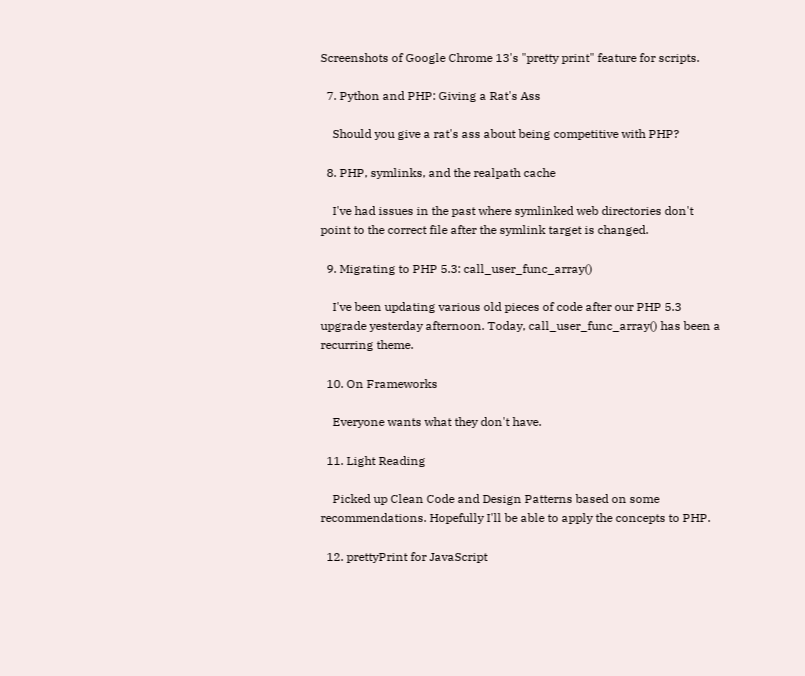Screenshots of Google Chrome 13's "pretty print" feature for scripts.

  7. Python and PHP: Giving a Rat's Ass

    Should you give a rat's ass about being competitive with PHP?

  8. PHP, symlinks, and the realpath cache

    I've had issues in the past where symlinked web directories don't point to the correct file after the symlink target is changed.

  9. Migrating to PHP 5.3: call_user_func_array()

    I've been updating various old pieces of code after our PHP 5.3 upgrade yesterday afternoon. Today, call_user_func_array() has been a recurring theme.

  10. On Frameworks

    Everyone wants what they don't have.

  11. Light Reading

    Picked up Clean Code and Design Patterns based on some recommendations. Hopefully I'll be able to apply the concepts to PHP.

  12. prettyPrint for JavaScript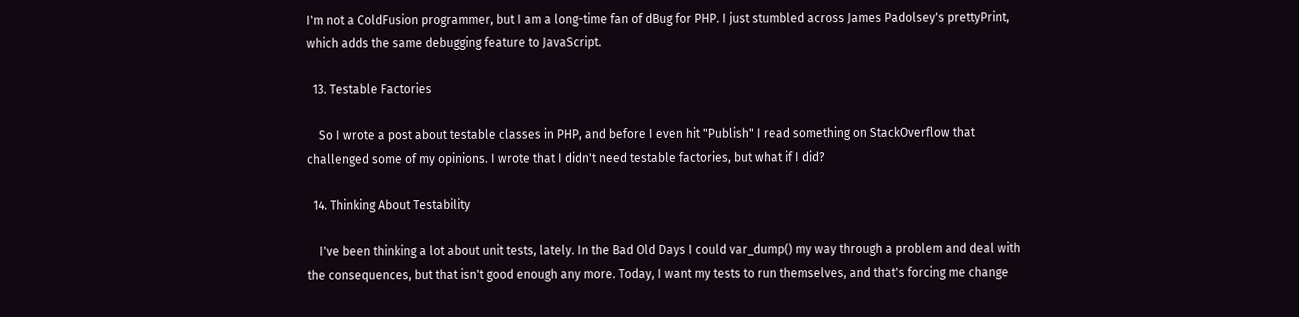I'm not a ColdFusion programmer, but I am a long-time fan of dBug for PHP. I just stumbled across James Padolsey's prettyPrint, which adds the same debugging feature to JavaScript.

  13. Testable Factories

    So I wrote a post about testable classes in PHP, and before I even hit "Publish" I read something on StackOverflow that challenged some of my opinions. I wrote that I didn't need testable factories, but what if I did?

  14. Thinking About Testability

    I've been thinking a lot about unit tests, lately. In the Bad Old Days I could var_dump() my way through a problem and deal with the consequences, but that isn't good enough any more. Today, I want my tests to run themselves, and that's forcing me change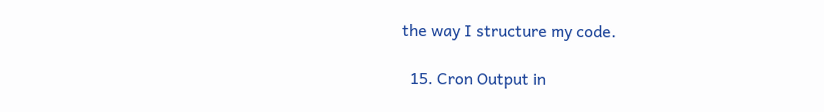the way I structure my code.

  15. Cron Output in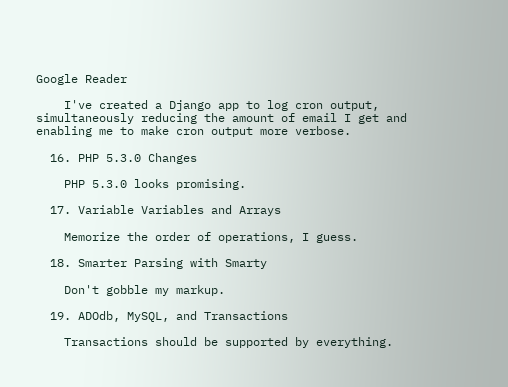Google Reader

    I've created a Django app to log cron output, simultaneously reducing the amount of email I get and enabling me to make cron output more verbose.

  16. PHP 5.3.0 Changes

    PHP 5.3.0 looks promising.

  17. Variable Variables and Arrays

    Memorize the order of operations, I guess.

  18. Smarter Parsing with Smarty

    Don't gobble my markup.

  19. ADOdb, MySQL, and Transactions

    Transactions should be supported by everything.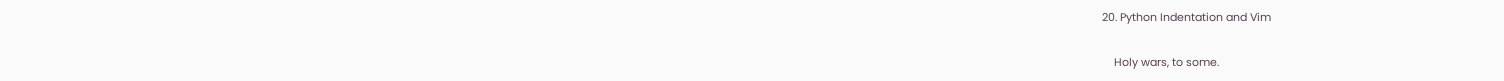20. Python Indentation and Vim

    Holy wars, to some.